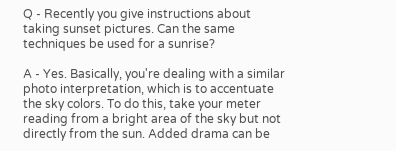Q - Recently you give instructions about taking sunset pictures. Can the same techniques be used for a sunrise?

A - Yes. Basically, you're dealing with a similar photo interpretation, which is to accentuate the sky colors. To do this, take your meter reading from a bright area of the sky but not directly from the sun. Added drama can be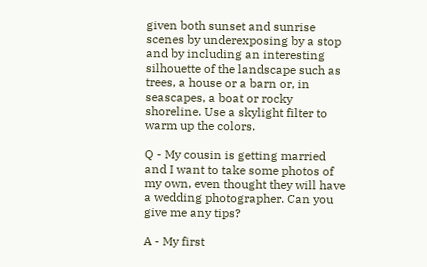given both sunset and sunrise scenes by underexposing by a stop and by including an interesting silhouette of the landscape such as trees, a house or a barn or, in seascapes, a boat or rocky shoreline. Use a skylight filter to warm up the colors.

Q - My cousin is getting married and I want to take some photos of my own, even thought they will have a wedding photographer. Can you give me any tips?

A - My first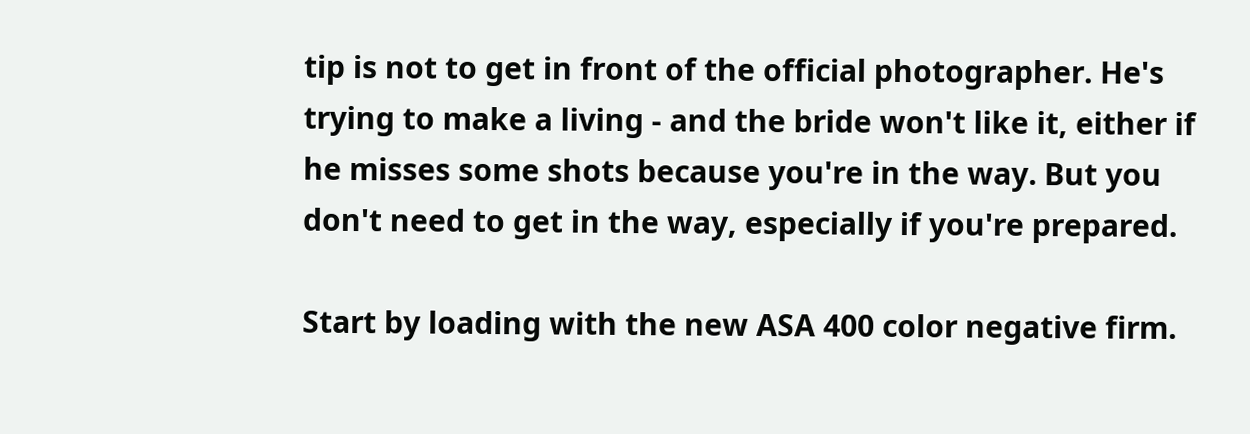tip is not to get in front of the official photographer. He's trying to make a living - and the bride won't like it, either if he misses some shots because you're in the way. But you don't need to get in the way, especially if you're prepared.

Start by loading with the new ASA 400 color negative firm.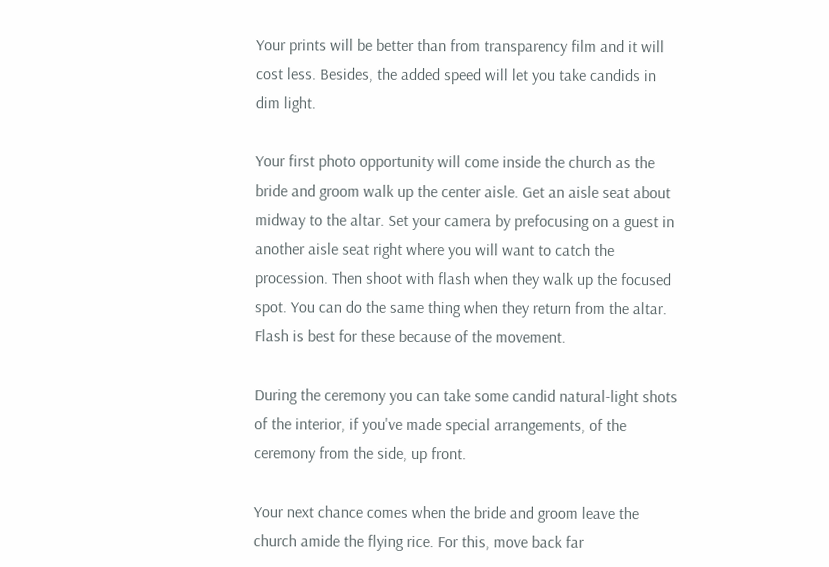Your prints will be better than from transparency film and it will cost less. Besides, the added speed will let you take candids in dim light.

Your first photo opportunity will come inside the church as the bride and groom walk up the center aisle. Get an aisle seat about midway to the altar. Set your camera by prefocusing on a guest in another aisle seat right where you will want to catch the procession. Then shoot with flash when they walk up the focused spot. You can do the same thing when they return from the altar. Flash is best for these because of the movement.

During the ceremony you can take some candid natural-light shots of the interior, if you've made special arrangements, of the ceremony from the side, up front.

Your next chance comes when the bride and groom leave the church amide the flying rice. For this, move back far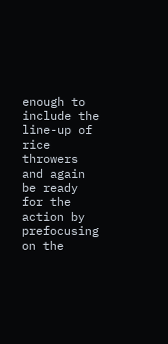enough to include the line-up of rice throwers and again be ready for the action by prefocusing on the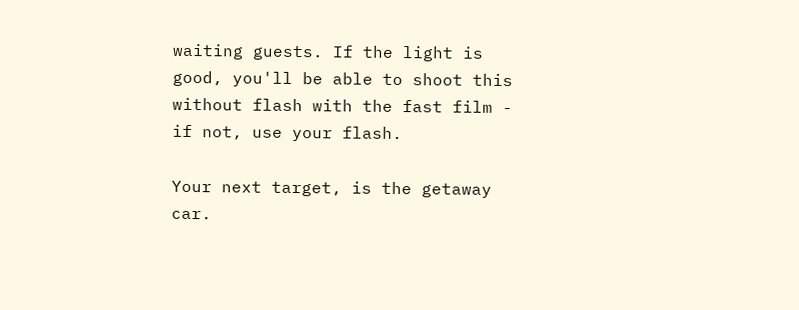waiting guests. If the light is good, you'll be able to shoot this without flash with the fast film - if not, use your flash.

Your next target, is the getaway car.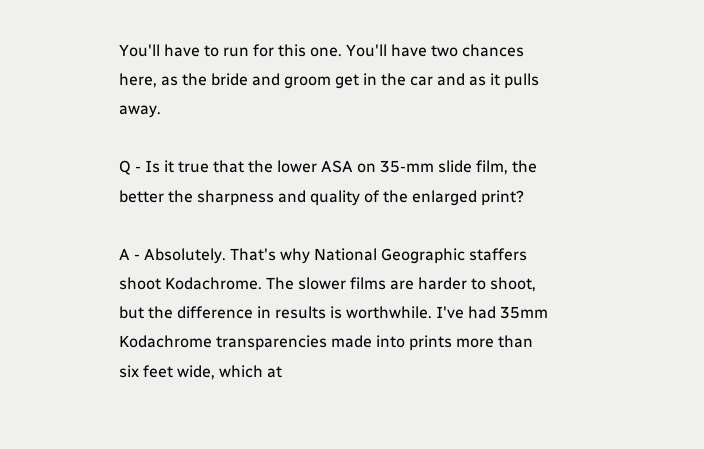You'll have to run for this one. You'll have two chances here, as the bride and groom get in the car and as it pulls away.

Q - Is it true that the lower ASA on 35-mm slide film, the better the sharpness and quality of the enlarged print?

A - Absolutely. That's why National Geographic staffers shoot Kodachrome. The slower films are harder to shoot, but the difference in results is worthwhile. I've had 35mm Kodachrome transparencies made into prints more than six feet wide, which at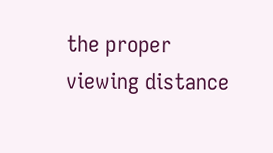the proper viewing distance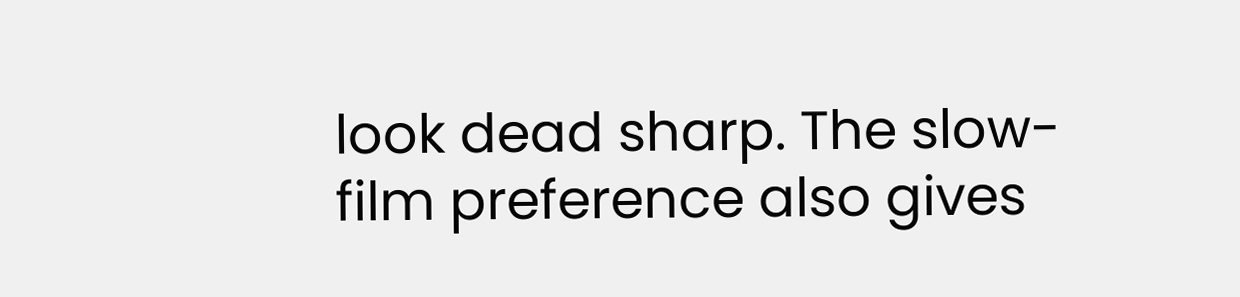look dead sharp. The slow-film preference also gives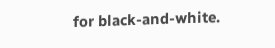for black-and-white.